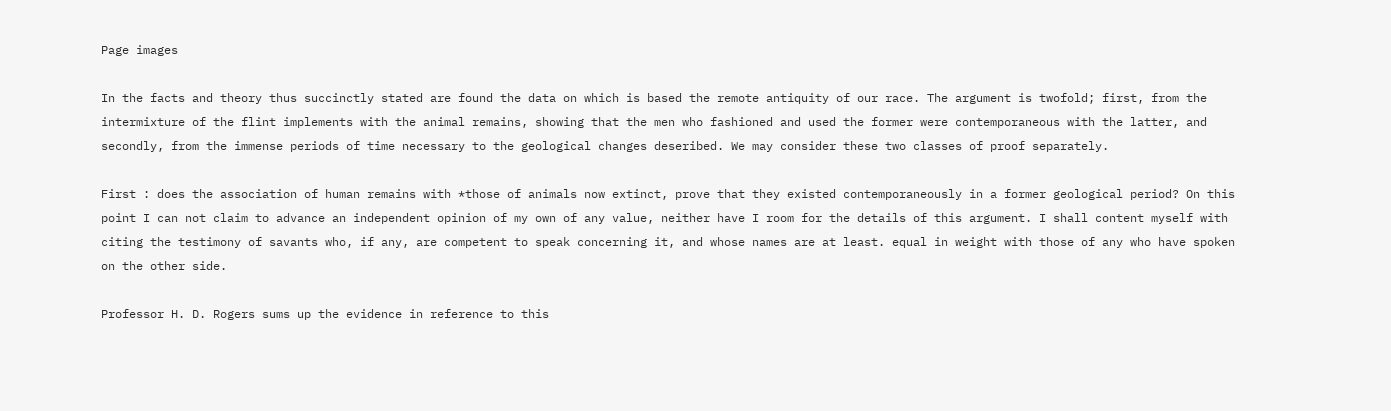Page images

In the facts and theory thus succinctly stated are found the data on which is based the remote antiquity of our race. The argument is twofold; first, from the intermixture of the flint implements with the animal remains, showing that the men who fashioned and used the former were contemporaneous with the latter, and secondly, from the immense periods of time necessary to the geological changes deseribed. We may consider these two classes of proof separately.

First : does the association of human remains with *those of animals now extinct, prove that they existed contemporaneously in a former geological period? On this point I can not claim to advance an independent opinion of my own of any value, neither have I room for the details of this argument. I shall content myself with citing the testimony of savants who, if any, are competent to speak concerning it, and whose names are at least. equal in weight with those of any who have spoken on the other side.

Professor H. D. Rogers sums up the evidence in reference to this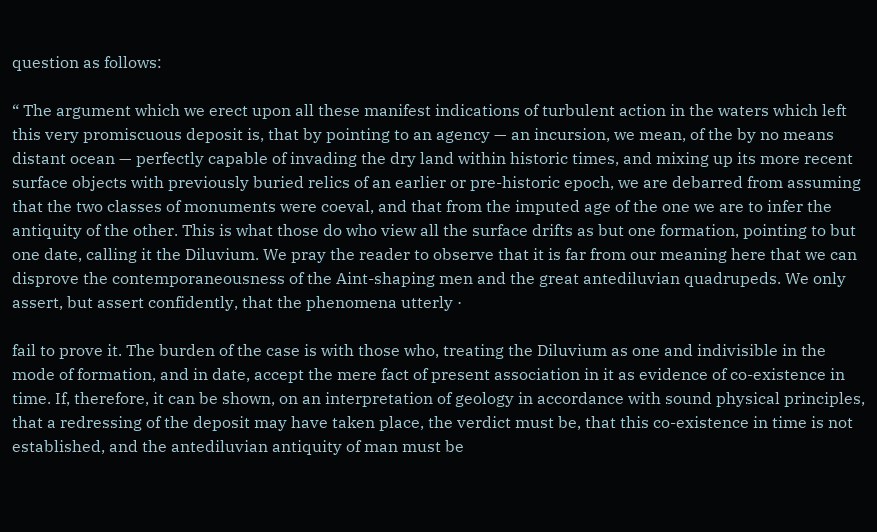question as follows:

“ The argument which we erect upon all these manifest indications of turbulent action in the waters which left this very promiscuous deposit is, that by pointing to an agency — an incursion, we mean, of the by no means distant ocean — perfectly capable of invading the dry land within historic times, and mixing up its more recent surface objects with previously buried relics of an earlier or pre-historic epoch, we are debarred from assuming that the two classes of monuments were coeval, and that from the imputed age of the one we are to infer the antiquity of the other. This is what those do who view all the surface drifts as but one formation, pointing to but one date, calling it the Diluvium. We pray the reader to observe that it is far from our meaning here that we can disprove the contemporaneousness of the Aint-shaping men and the great antediluvian quadrupeds. We only assert, but assert confidently, that the phenomena utterly ·

fail to prove it. The burden of the case is with those who, treating the Diluvium as one and indivisible in the mode of formation, and in date, accept the mere fact of present association in it as evidence of co-existence in time. If, therefore, it can be shown, on an interpretation of geology in accordance with sound physical principles, that a redressing of the deposit may have taken place, the verdict must be, that this co-existence in time is not established, and the antediluvian antiquity of man must be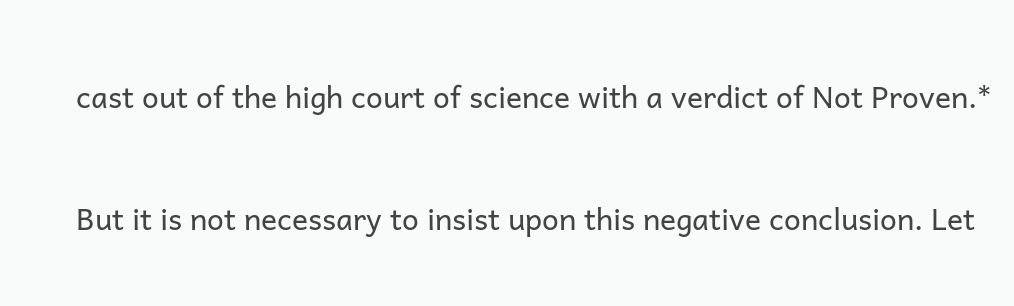cast out of the high court of science with a verdict of Not Proven.*

But it is not necessary to insist upon this negative conclusion. Let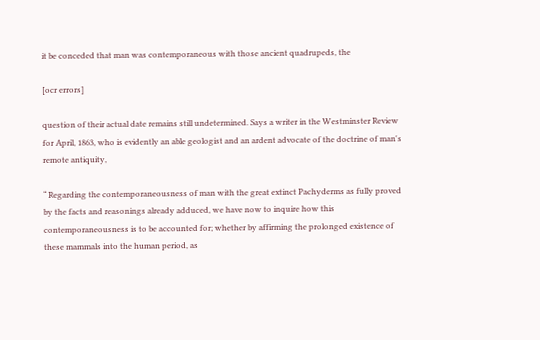it be conceded that man was contemporaneous with those ancient quadrupeds, the

[ocr errors]

question of their actual date remains still undetermined. Says a writer in the Westminster Review for April, 1863, who is evidently an able geologist and an ardent advocate of the doctrine of man's remote antiquity,

“ Regarding the contemporaneousness of man with the great extinct Pachyderms as fully proved by the facts and reasonings already adduced, we have now to inquire how this contemporaneousness is to be accounted for; whether by affirming the prolonged existence of these mammals into the human period, as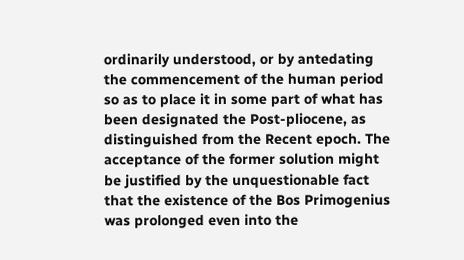ordinarily understood, or by antedating the commencement of the human period so as to place it in some part of what has been designated the Post-pliocene, as distinguished from the Recent epoch. The acceptance of the former solution might be justified by the unquestionable fact that the existence of the Bos Primogenius was prolonged even into the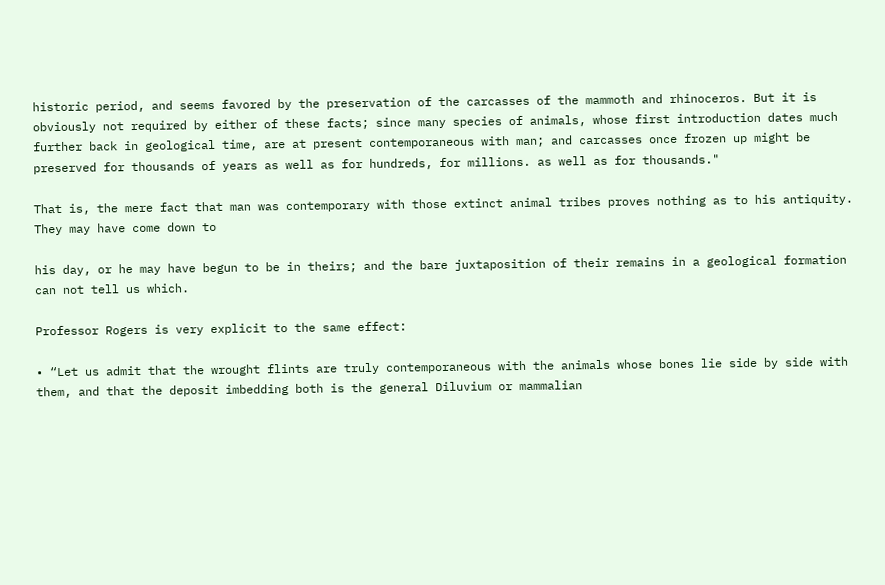historic period, and seems favored by the preservation of the carcasses of the mammoth and rhinoceros. But it is obviously not required by either of these facts; since many species of animals, whose first introduction dates much further back in geological time, are at present contemporaneous with man; and carcasses once frozen up might be preserved for thousands of years as well as for hundreds, for millions. as well as for thousands."

That is, the mere fact that man was contemporary with those extinct animal tribes proves nothing as to his antiquity. They may have come down to

his day, or he may have begun to be in theirs; and the bare juxtaposition of their remains in a geological formation can not tell us which.

Professor Rogers is very explicit to the same effect:

• “Let us admit that the wrought flints are truly contemporaneous with the animals whose bones lie side by side with them, and that the deposit imbedding both is the general Diluvium or mammalian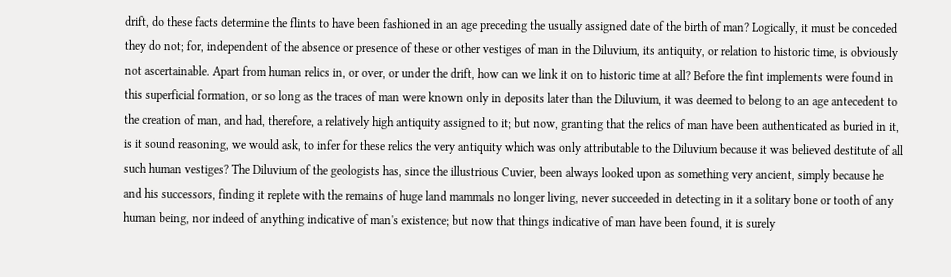drift, do these facts determine the flints to have been fashioned in an age preceding the usually assigned date of the birth of man? Logically, it must be conceded they do not; for, independent of the absence or presence of these or other vestiges of man in the Diluvium, its antiquity, or relation to historic time, is obviously not ascertainable. Apart from human relics in, or over, or under the drift, how can we link it on to historic time at all? Before the fint implements were found in this superficial formation, or so long as the traces of man were known only in deposits later than the Diluvium, it was deemed to belong to an age antecedent to the creation of man, and had, therefore, a relatively high antiquity assigned to it; but now, granting that the relics of man have been authenticated as buried in it, is it sound reasoning, we would ask, to infer for these relics the very antiquity which was only attributable to the Diluvium because it was believed destitute of all such human vestiges? The Diluvium of the geologists has, since the illustrious Cuvier, been always looked upon as something very ancient, simply because he and his successors, finding it replete with the remains of huge land mammals no longer living, never succeeded in detecting in it a solitary bone or tooth of any human being, nor indeed of anything indicative of man's existence; but now that things indicative of man have been found, it is surely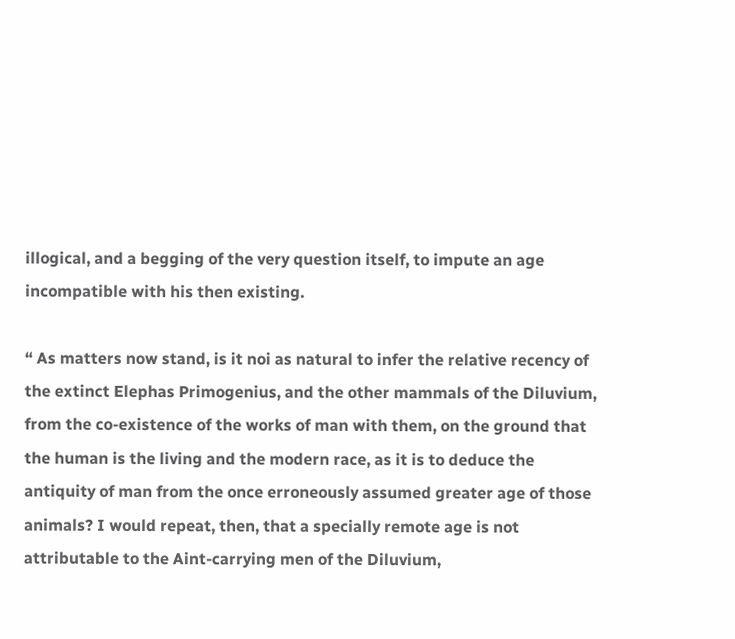illogical, and a begging of the very question itself, to impute an age incompatible with his then existing.

“ As matters now stand, is it noi as natural to infer the relative recency of the extinct Elephas Primogenius, and the other mammals of the Diluvium, from the co-existence of the works of man with them, on the ground that the human is the living and the modern race, as it is to deduce the antiquity of man from the once erroneously assumed greater age of those animals? I would repeat, then, that a specially remote age is not attributable to the Aint-carrying men of the Diluvium,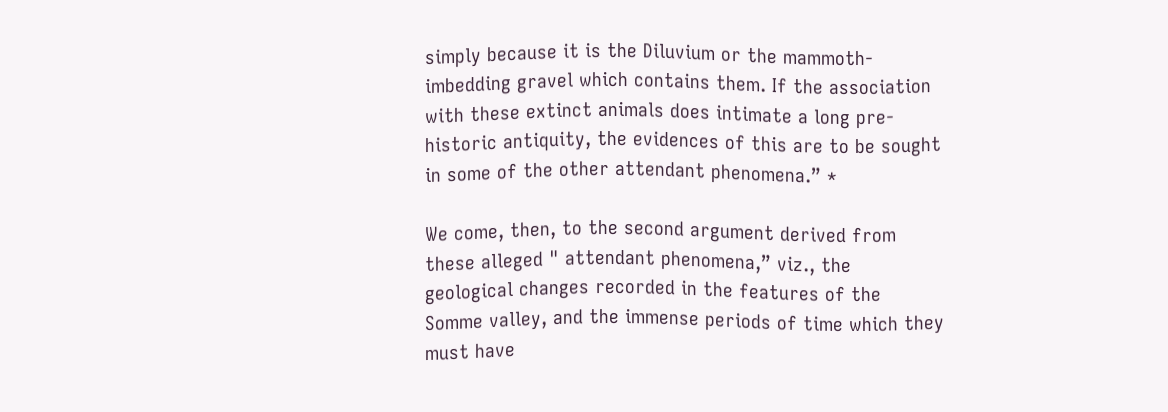simply because it is the Diluvium or the mammoth-imbedding gravel which contains them. If the association with these extinct animals does intimate a long pre-historic antiquity, the evidences of this are to be sought in some of the other attendant phenomena.” *

We come, then, to the second argument derived from these alleged " attendant phenomena,” viz., the geological changes recorded in the features of the Somme valley, and the immense periods of time which they must have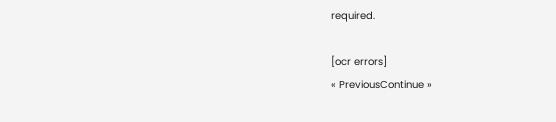required.

[ocr errors]
« PreviousContinue »